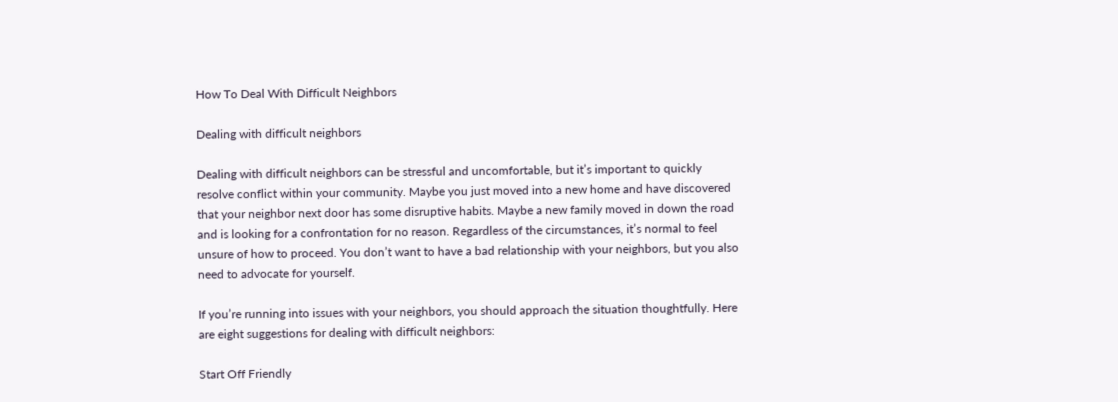How To Deal With Difficult Neighbors

Dealing with difficult neighbors

Dealing with difficult neighbors can be stressful and uncomfortable, but it’s important to quickly resolve conflict within your community. Maybe you just moved into a new home and have discovered that your neighbor next door has some disruptive habits. Maybe a new family moved in down the road and is looking for a confrontation for no reason. Regardless of the circumstances, it’s normal to feel unsure of how to proceed. You don’t want to have a bad relationship with your neighbors, but you also need to advocate for yourself.

If you’re running into issues with your neighbors, you should approach the situation thoughtfully. Here are eight suggestions for dealing with difficult neighbors:

Start Off Friendly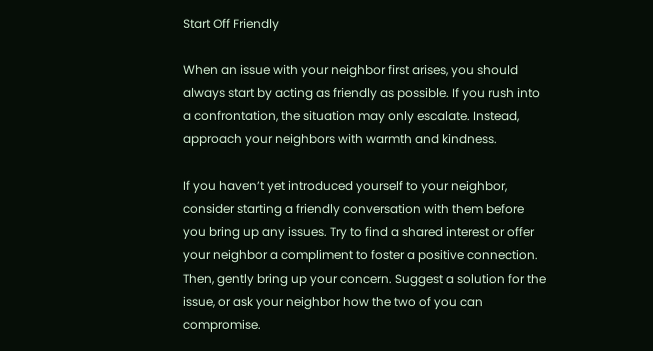Start Off Friendly

When an issue with your neighbor first arises, you should always start by acting as friendly as possible. If you rush into a confrontation, the situation may only escalate. Instead, approach your neighbors with warmth and kindness.

If you haven’t yet introduced yourself to your neighbor, consider starting a friendly conversation with them before you bring up any issues. Try to find a shared interest or offer your neighbor a compliment to foster a positive connection. Then, gently bring up your concern. Suggest a solution for the issue, or ask your neighbor how the two of you can compromise.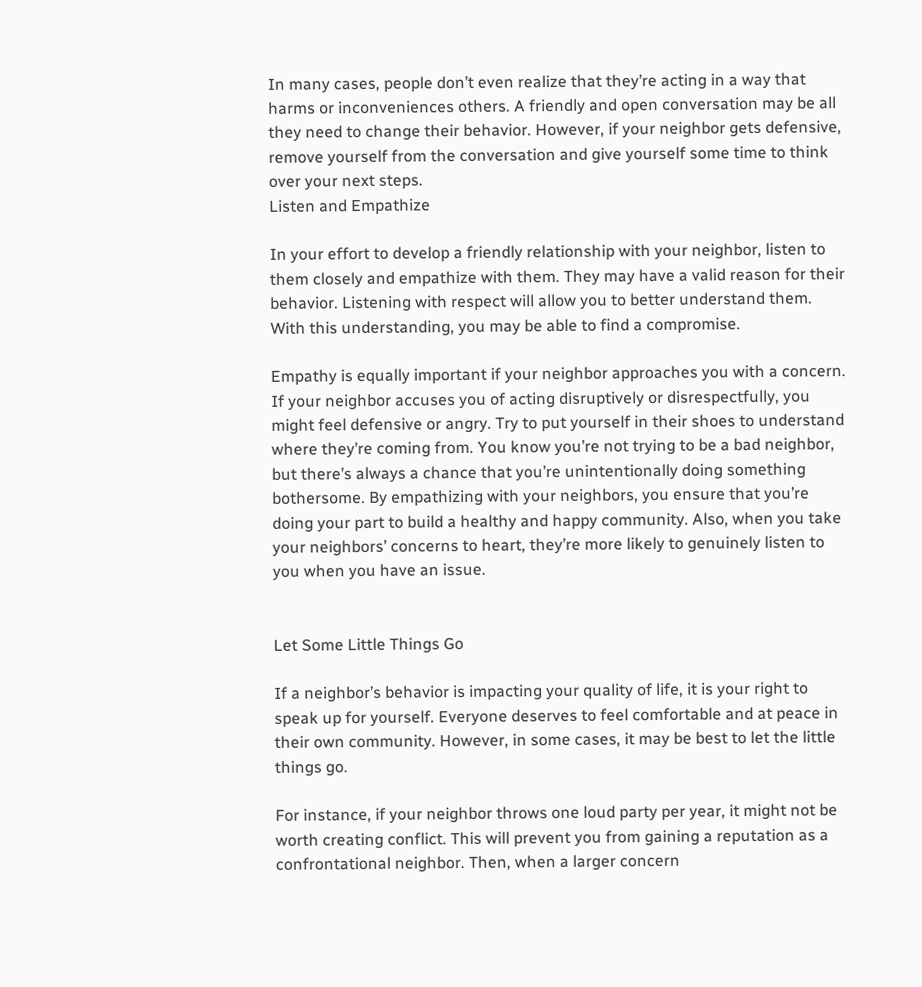In many cases, people don’t even realize that they’re acting in a way that harms or inconveniences others. A friendly and open conversation may be all they need to change their behavior. However, if your neighbor gets defensive, remove yourself from the conversation and give yourself some time to think over your next steps.
Listen and Empathize

In your effort to develop a friendly relationship with your neighbor, listen to them closely and empathize with them. They may have a valid reason for their behavior. Listening with respect will allow you to better understand them. With this understanding, you may be able to find a compromise.

Empathy is equally important if your neighbor approaches you with a concern. If your neighbor accuses you of acting disruptively or disrespectfully, you might feel defensive or angry. Try to put yourself in their shoes to understand where they’re coming from. You know you’re not trying to be a bad neighbor, but there’s always a chance that you’re unintentionally doing something bothersome. By empathizing with your neighbors, you ensure that you’re doing your part to build a healthy and happy community. Also, when you take your neighbors’ concerns to heart, they’re more likely to genuinely listen to you when you have an issue.


Let Some Little Things Go

If a neighbor’s behavior is impacting your quality of life, it is your right to speak up for yourself. Everyone deserves to feel comfortable and at peace in their own community. However, in some cases, it may be best to let the little things go.

For instance, if your neighbor throws one loud party per year, it might not be worth creating conflict. This will prevent you from gaining a reputation as a confrontational neighbor. Then, when a larger concern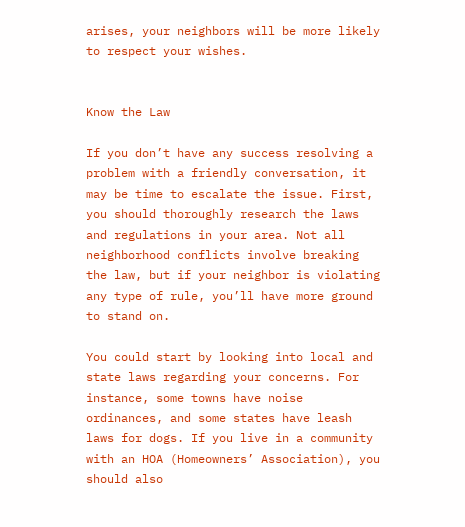arises, your neighbors will be more likely to respect your wishes.


Know the Law

If you don’t have any success resolving a problem with a friendly conversation, it may be time to escalate the issue. First, you should thoroughly research the laws and regulations in your area. Not all neighborhood conflicts involve breaking the law, but if your neighbor is violating any type of rule, you’ll have more ground to stand on.

You could start by looking into local and state laws regarding your concerns. For instance, some towns have noise ordinances, and some states have leash laws for dogs. If you live in a community with an HOA (Homeowners’ Association), you should also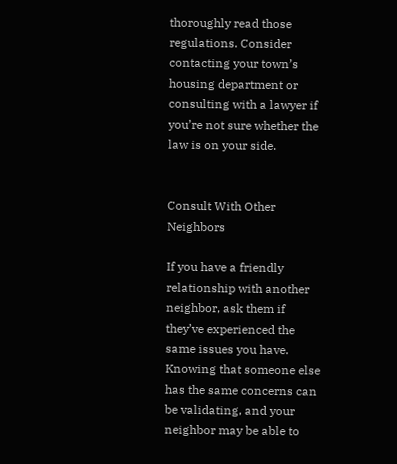thoroughly read those regulations. Consider contacting your town’s housing department or consulting with a lawyer if you’re not sure whether the law is on your side.


Consult With Other Neighbors

If you have a friendly relationship with another neighbor, ask them if they’ve experienced the same issues you have. Knowing that someone else has the same concerns can be validating, and your neighbor may be able to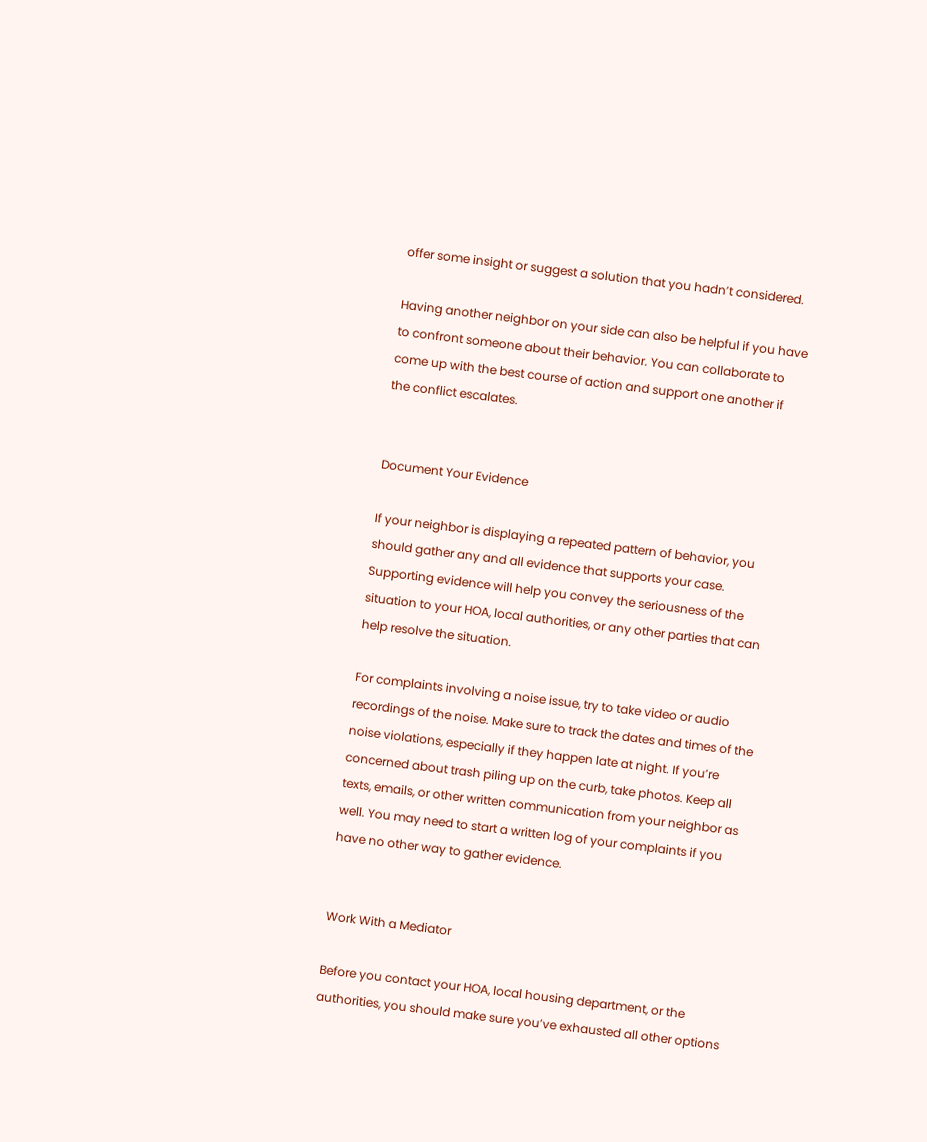offer some insight or suggest a solution that you hadn’t considered.

Having another neighbor on your side can also be helpful if you have to confront someone about their behavior. You can collaborate to come up with the best course of action and support one another if the conflict escalates.


Document Your Evidence

If your neighbor is displaying a repeated pattern of behavior, you should gather any and all evidence that supports your case. Supporting evidence will help you convey the seriousness of the situation to your HOA, local authorities, or any other parties that can help resolve the situation.

For complaints involving a noise issue, try to take video or audio recordings of the noise. Make sure to track the dates and times of the noise violations, especially if they happen late at night. If you’re concerned about trash piling up on the curb, take photos. Keep all texts, emails, or other written communication from your neighbor as well. You may need to start a written log of your complaints if you have no other way to gather evidence.


Work With a Mediator

Before you contact your HOA, local housing department, or the authorities, you should make sure you’ve exhausted all other options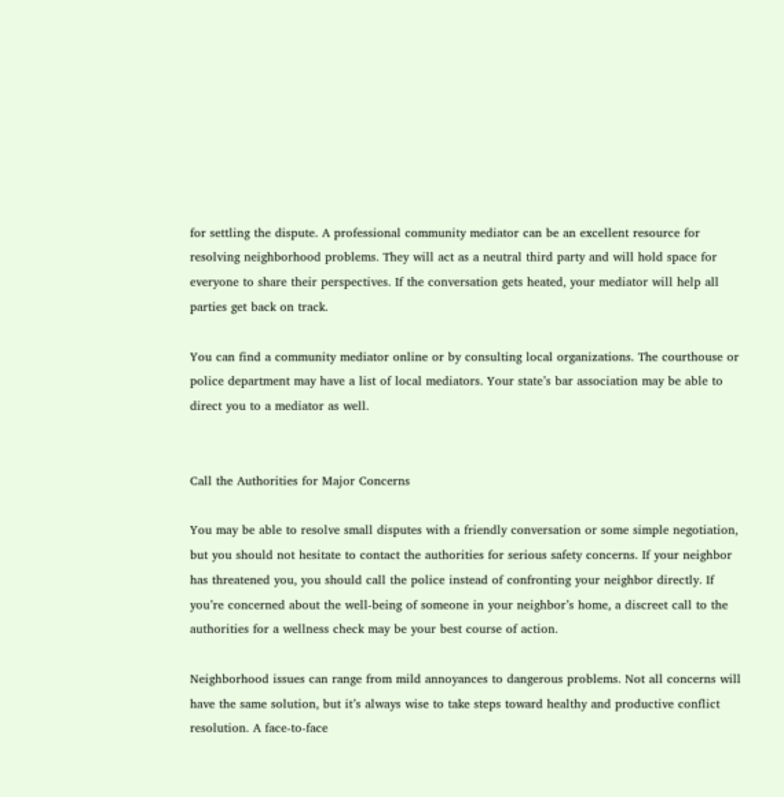for settling the dispute. A professional community mediator can be an excellent resource for resolving neighborhood problems. They will act as a neutral third party and will hold space for everyone to share their perspectives. If the conversation gets heated, your mediator will help all parties get back on track.

You can find a community mediator online or by consulting local organizations. The courthouse or police department may have a list of local mediators. Your state’s bar association may be able to direct you to a mediator as well.


Call the Authorities for Major Concerns

You may be able to resolve small disputes with a friendly conversation or some simple negotiation, but you should not hesitate to contact the authorities for serious safety concerns. If your neighbor has threatened you, you should call the police instead of confronting your neighbor directly. If you’re concerned about the well-being of someone in your neighbor’s home, a discreet call to the authorities for a wellness check may be your best course of action.

Neighborhood issues can range from mild annoyances to dangerous problems. Not all concerns will have the same solution, but it’s always wise to take steps toward healthy and productive conflict resolution. A face-to-face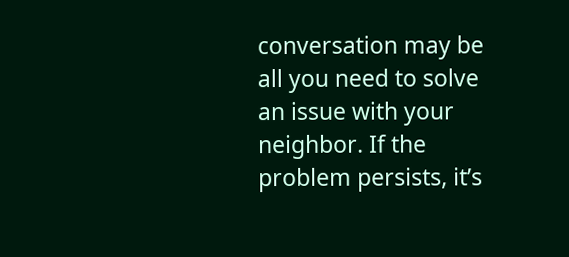conversation may be all you need to solve an issue with your neighbor. If the problem persists, it’s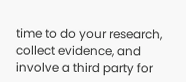time to do your research, collect evidence, and involve a third party for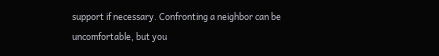support if necessary. Confronting a neighbor can be uncomfortable, but you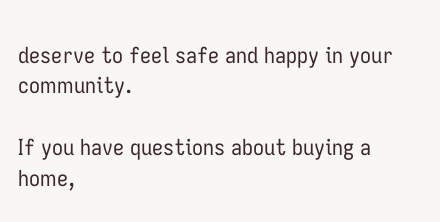deserve to feel safe and happy in your community.

If you have questions about buying a home,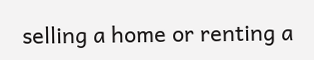selling a home or renting a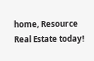home, Resource Real Estate today!